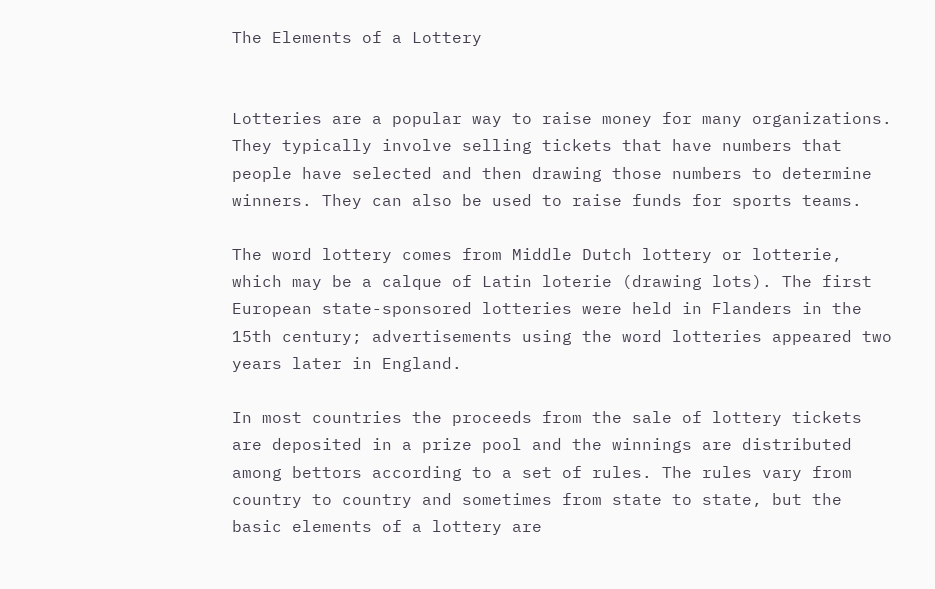The Elements of a Lottery


Lotteries are a popular way to raise money for many organizations. They typically involve selling tickets that have numbers that people have selected and then drawing those numbers to determine winners. They can also be used to raise funds for sports teams.

The word lottery comes from Middle Dutch lottery or lotterie, which may be a calque of Latin loterie (drawing lots). The first European state-sponsored lotteries were held in Flanders in the 15th century; advertisements using the word lotteries appeared two years later in England.

In most countries the proceeds from the sale of lottery tickets are deposited in a prize pool and the winnings are distributed among bettors according to a set of rules. The rules vary from country to country and sometimes from state to state, but the basic elements of a lottery are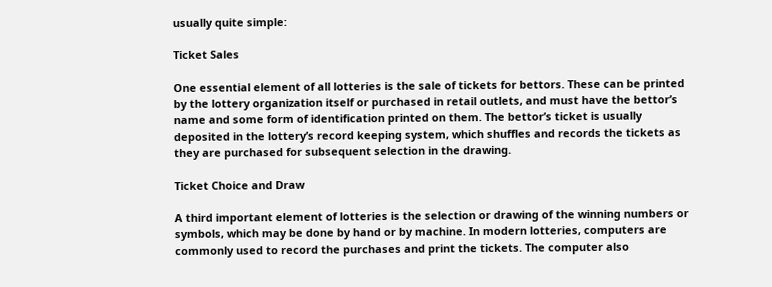usually quite simple:

Ticket Sales

One essential element of all lotteries is the sale of tickets for bettors. These can be printed by the lottery organization itself or purchased in retail outlets, and must have the bettor’s name and some form of identification printed on them. The bettor’s ticket is usually deposited in the lottery’s record keeping system, which shuffles and records the tickets as they are purchased for subsequent selection in the drawing.

Ticket Choice and Draw

A third important element of lotteries is the selection or drawing of the winning numbers or symbols, which may be done by hand or by machine. In modern lotteries, computers are commonly used to record the purchases and print the tickets. The computer also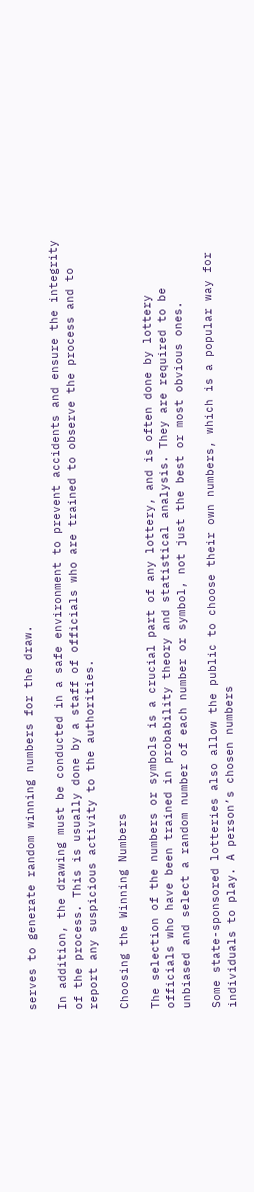serves to generate random winning numbers for the draw.

In addition, the drawing must be conducted in a safe environment to prevent accidents and ensure the integrity of the process. This is usually done by a staff of officials who are trained to observe the process and to report any suspicious activity to the authorities.

Choosing the Winning Numbers

The selection of the numbers or symbols is a crucial part of any lottery, and is often done by lottery officials who have been trained in probability theory and statistical analysis. They are required to be unbiased and select a random number of each number or symbol, not just the best or most obvious ones.

Some state-sponsored lotteries also allow the public to choose their own numbers, which is a popular way for individuals to play. A person’s chosen numbers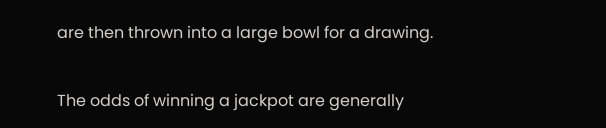are then thrown into a large bowl for a drawing.

The odds of winning a jackpot are generally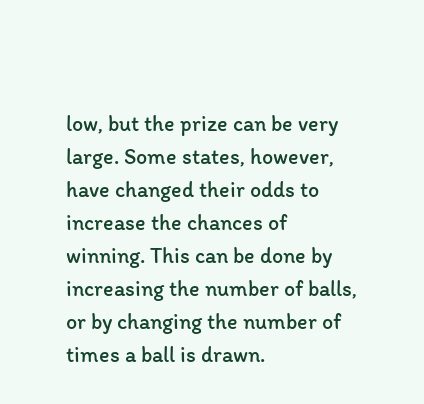low, but the prize can be very large. Some states, however, have changed their odds to increase the chances of winning. This can be done by increasing the number of balls, or by changing the number of times a ball is drawn.